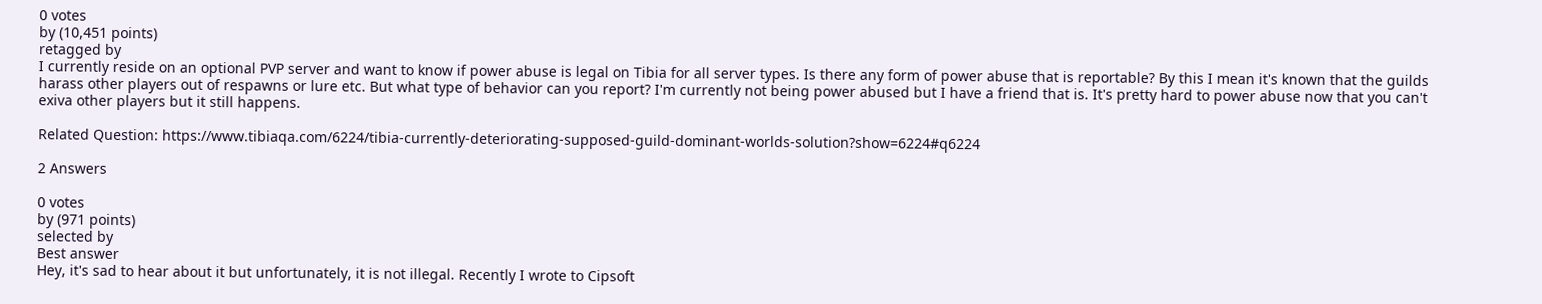0 votes
by (10,451 points)
retagged by
I currently reside on an optional PVP server and want to know if power abuse is legal on Tibia for all server types. Is there any form of power abuse that is reportable? By this I mean it's known that the guilds harass other players out of respawns or lure etc. But what type of behavior can you report? I'm currently not being power abused but I have a friend that is. It's pretty hard to power abuse now that you can't exiva other players but it still happens.

Related Question: https://www.tibiaqa.com/6224/tibia-currently-deteriorating-supposed-guild-dominant-worlds-solution?show=6224#q6224

2 Answers

0 votes
by (971 points)
selected by
Best answer
Hey, it's sad to hear about it but unfortunately, it is not illegal. Recently I wrote to Cipsoft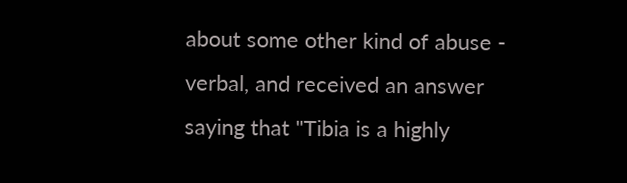about some other kind of abuse - verbal, and received an answer saying that "Tibia is a highly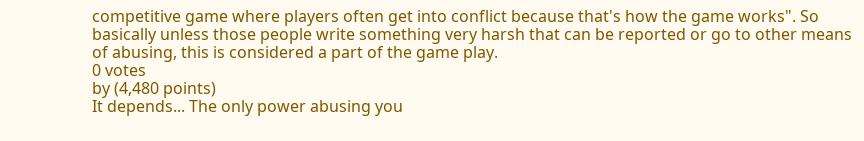competitive game where players often get into conflict because that's how the game works". So basically unless those people write something very harsh that can be reported or go to other means of abusing, this is considered a part of the game play.
0 votes
by (4,480 points)
It depends... The only power abusing you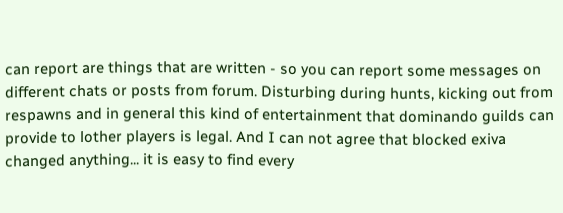can report are things that are written - so you can report some messages on different chats or posts from forum. Disturbing during hunts, kicking out from respawns and in general this kind of entertainment that dominando guilds can provide to lother players is legal. And I can not agree that blocked exiva changed anything... it is easy to find every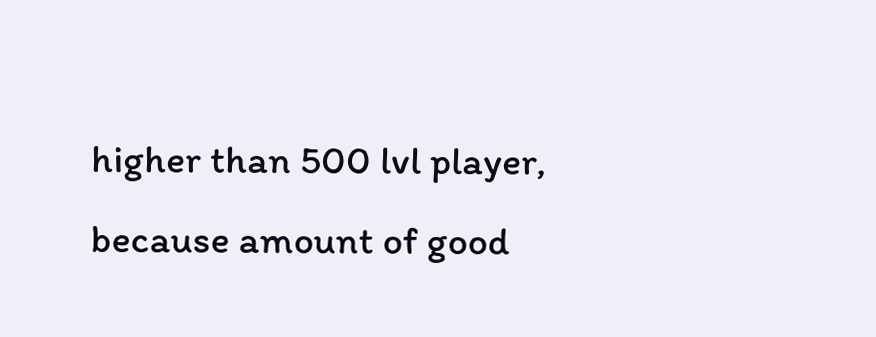higher than 500 lvl player, because amount of good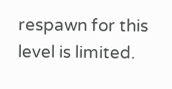respawn for this level is limited.